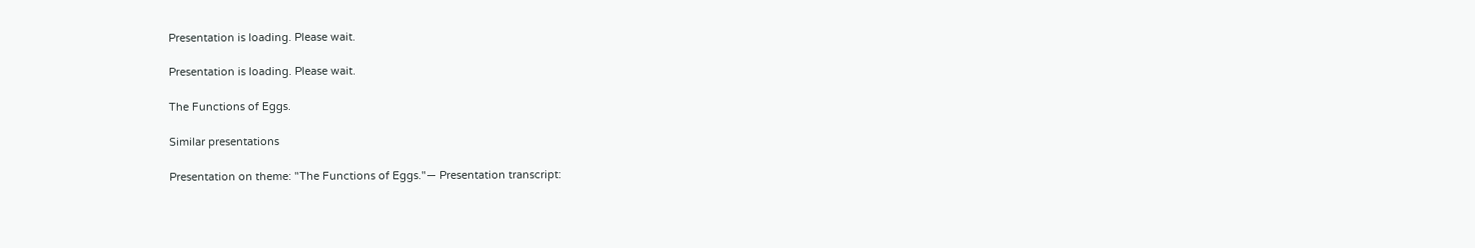Presentation is loading. Please wait.

Presentation is loading. Please wait.

The Functions of Eggs.

Similar presentations

Presentation on theme: "The Functions of Eggs."— Presentation transcript: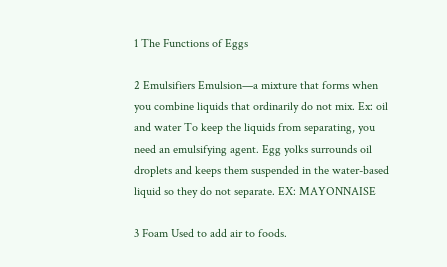1 The Functions of Eggs

2 Emulsifiers Emulsion—a mixture that forms when you combine liquids that ordinarily do not mix. Ex: oil and water To keep the liquids from separating, you need an emulsifying agent. Egg yolks surrounds oil droplets and keeps them suspended in the water-based liquid so they do not separate. EX: MAYONNAISE

3 Foam Used to add air to foods.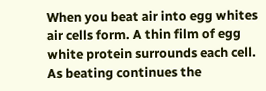When you beat air into egg whites air cells form. A thin film of egg white protein surrounds each cell. As beating continues the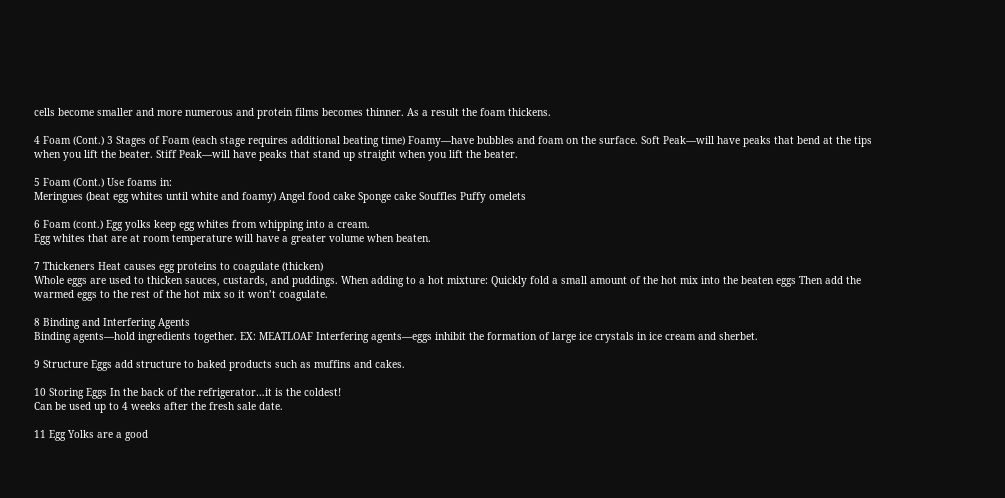cells become smaller and more numerous and protein films becomes thinner. As a result the foam thickens.

4 Foam (Cont.) 3 Stages of Foam (each stage requires additional beating time) Foamy—have bubbles and foam on the surface. Soft Peak—will have peaks that bend at the tips when you lift the beater. Stiff Peak—will have peaks that stand up straight when you lift the beater.

5 Foam (Cont.) Use foams in:
Meringues (beat egg whites until white and foamy) Angel food cake Sponge cake Souffles Puffy omelets

6 Foam (cont.) Egg yolks keep egg whites from whipping into a cream.
Egg whites that are at room temperature will have a greater volume when beaten.

7 Thickeners Heat causes egg proteins to coagulate (thicken)
Whole eggs are used to thicken sauces, custards, and puddings. When adding to a hot mixture: Quickly fold a small amount of the hot mix into the beaten eggs Then add the warmed eggs to the rest of the hot mix so it won’t coagulate.

8 Binding and Interfering Agents
Binding agents—hold ingredients together. EX: MEATLOAF Interfering agents—eggs inhibit the formation of large ice crystals in ice cream and sherbet.

9 Structure Eggs add structure to baked products such as muffins and cakes.

10 Storing Eggs In the back of the refrigerator…it is the coldest!
Can be used up to 4 weeks after the fresh sale date.

11 Egg Yolks are a good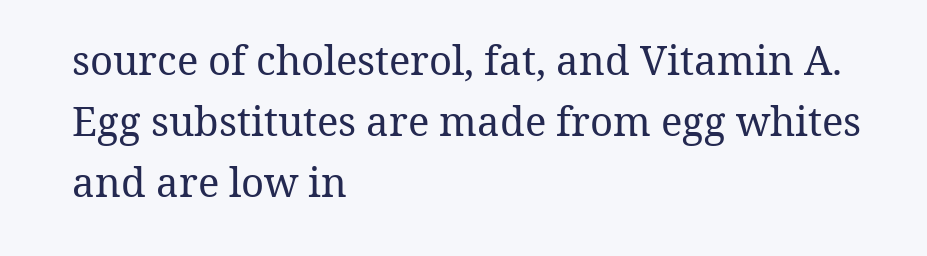source of cholesterol, fat, and Vitamin A.
Egg substitutes are made from egg whites and are low in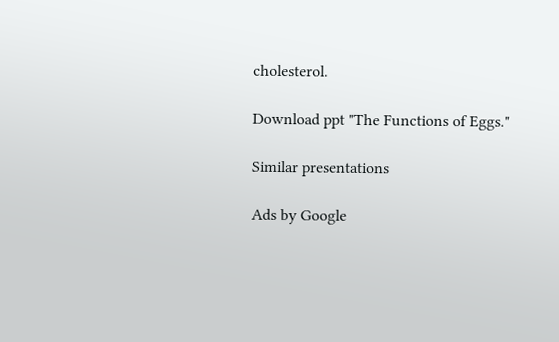cholesterol.

Download ppt "The Functions of Eggs."

Similar presentations

Ads by Google